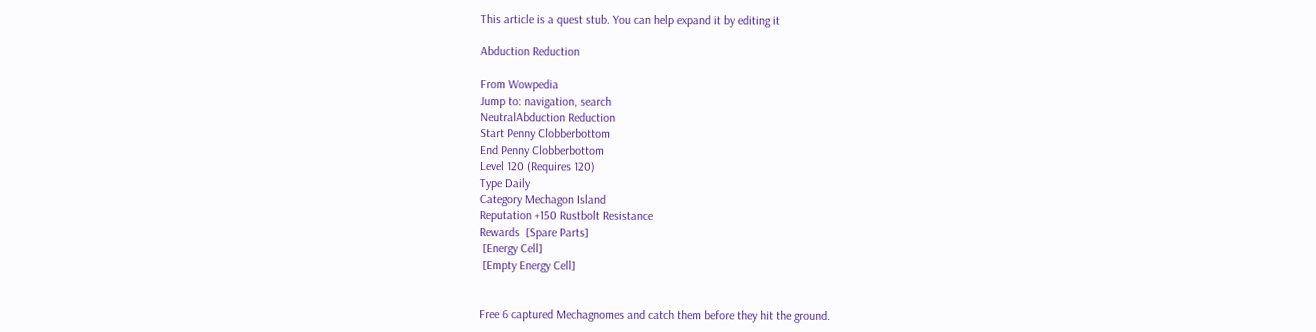This article is a quest stub. You can help expand it by editing it

Abduction Reduction

From Wowpedia
Jump to: navigation, search
NeutralAbduction Reduction
Start Penny Clobberbottom
End Penny Clobberbottom
Level 120 (Requires 120)
Type Daily
Category Mechagon Island
Reputation +150 Rustbolt Resistance
Rewards  [Spare Parts]
 [Energy Cell]
 [Empty Energy Cell]


Free 6 captured Mechagnomes and catch them before they hit the ground.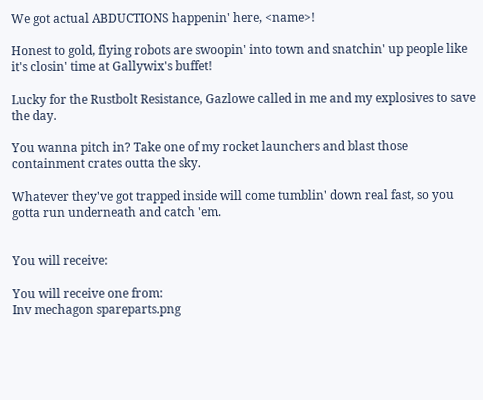We got actual ABDUCTIONS happenin' here, <name>!

Honest to gold, flying robots are swoopin' into town and snatchin' up people like it's closin' time at Gallywix's buffet!

Lucky for the Rustbolt Resistance, Gazlowe called in me and my explosives to save the day.

You wanna pitch in? Take one of my rocket launchers and blast those containment crates outta the sky.

Whatever they've got trapped inside will come tumblin' down real fast, so you gotta run underneath and catch 'em.


You will receive:

You will receive one from:
Inv mechagon spareparts.png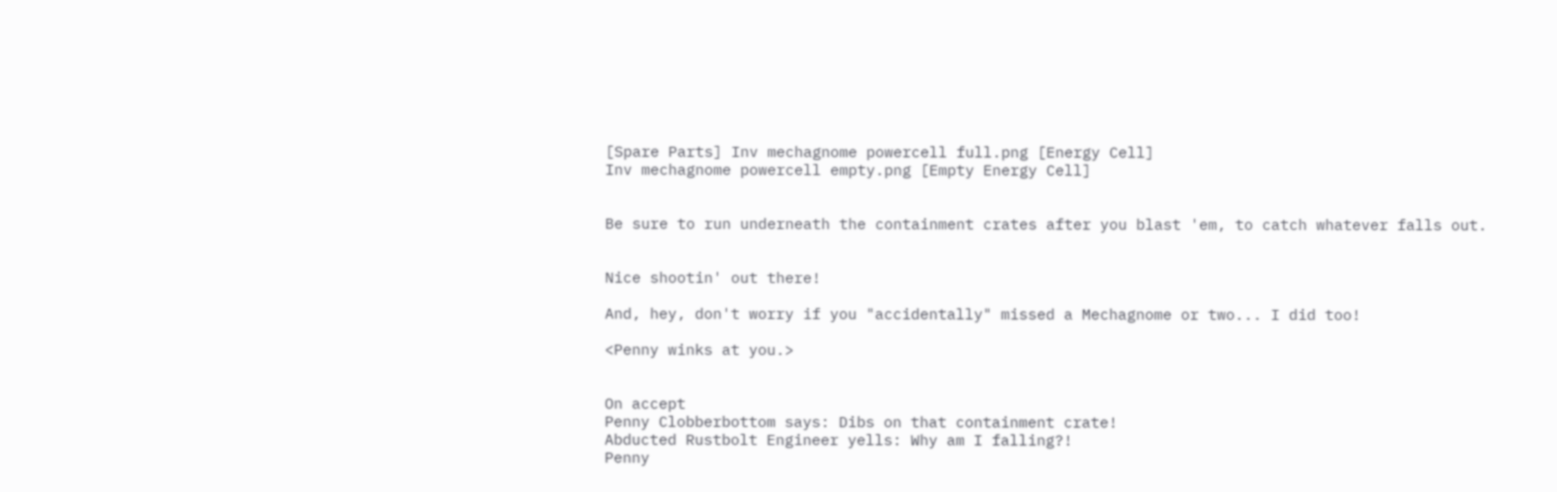[Spare Parts] Inv mechagnome powercell full.png [Energy Cell]
Inv mechagnome powercell empty.png [Empty Energy Cell]


Be sure to run underneath the containment crates after you blast 'em, to catch whatever falls out.


Nice shootin' out there!

And, hey, don't worry if you "accidentally" missed a Mechagnome or two... I did too!

<Penny winks at you.>


On accept
Penny Clobberbottom says: Dibs on that containment crate!
Abducted Rustbolt Engineer yells: Why am I falling?!
Penny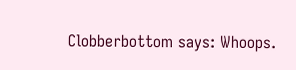Clobberbottom says: Whoops.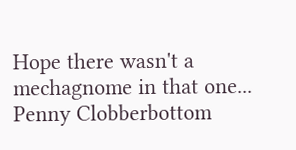Hope there wasn't a mechagnome in that one...
Penny Clobberbottom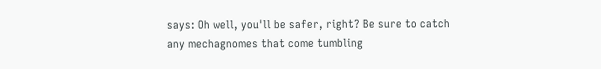says: Oh well, you'll be safer, right? Be sure to catch any mechagnomes that come tumbling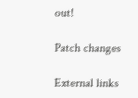out!

Patch changes

External links